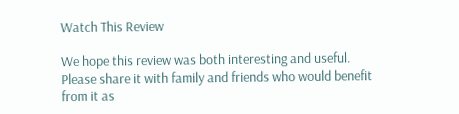Watch This Review

We hope this review was both interesting and useful. Please share it with family and friends who would benefit from it as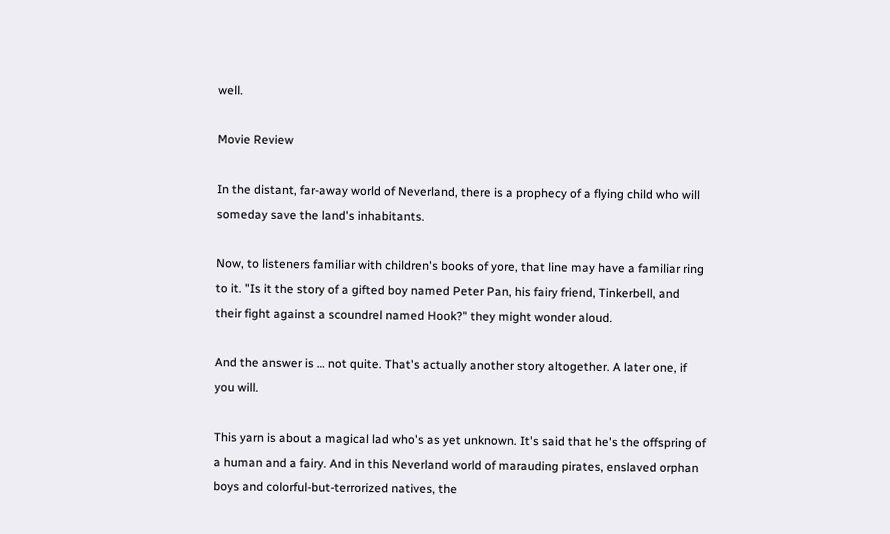well.

Movie Review

In the distant, far-away world of Neverland, there is a prophecy of a flying child who will someday save the land's inhabitants.

Now, to listeners familiar with children's books of yore, that line may have a familiar ring to it. "Is it the story of a gifted boy named Peter Pan, his fairy friend, Tinkerbell, and their fight against a scoundrel named Hook?" they might wonder aloud.

And the answer is … not quite. That's actually another story altogether. A later one, if you will.

This yarn is about a magical lad who's as yet unknown. It's said that he's the offspring of a human and a fairy. And in this Neverland world of marauding pirates, enslaved orphan boys and colorful-but-terrorized natives, the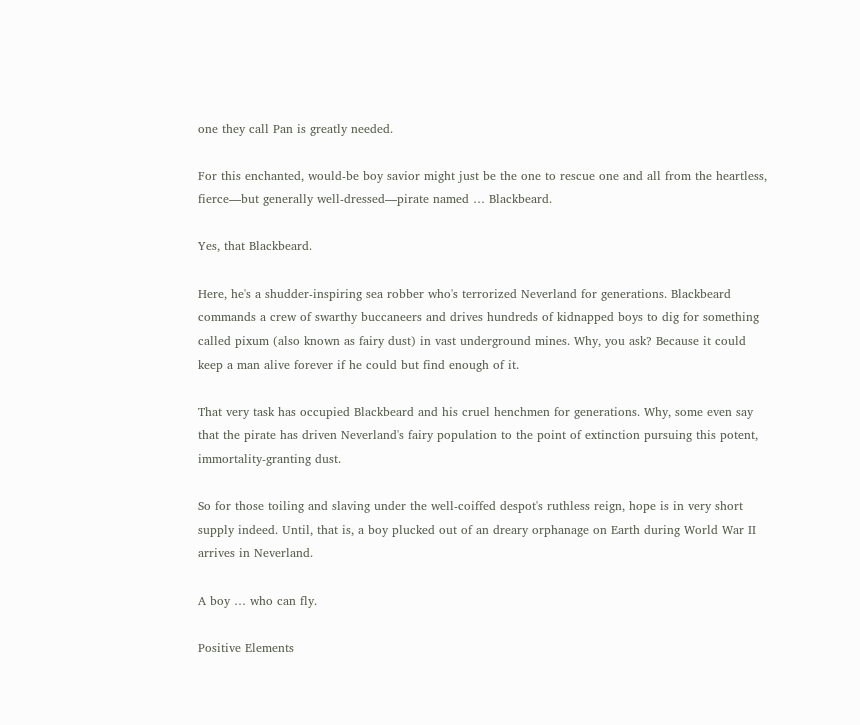one they call Pan is greatly needed.

For this enchanted, would-be boy savior might just be the one to rescue one and all from the heartless, fierce—but generally well-dressed—pirate named … Blackbeard.

Yes, that Blackbeard.

Here, he's a shudder-inspiring sea robber who's terrorized Neverland for generations. Blackbeard commands a crew of swarthy buccaneers and drives hundreds of kidnapped boys to dig for something called pixum (also known as fairy dust) in vast underground mines. Why, you ask? Because it could keep a man alive forever if he could but find enough of it.

That very task has occupied Blackbeard and his cruel henchmen for generations. Why, some even say that the pirate has driven Neverland's fairy population to the point of extinction pursuing this potent, immortality-granting dust.

So for those toiling and slaving under the well-coiffed despot's ruthless reign, hope is in very short supply indeed. Until, that is, a boy plucked out of an dreary orphanage on Earth during World War II arrives in Neverland.

A boy … who can fly.

Positive Elements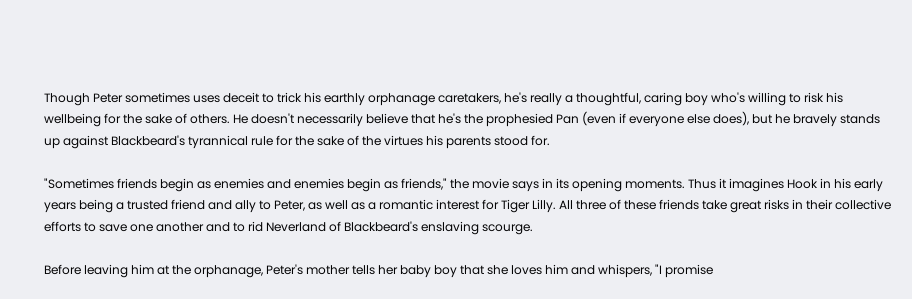Though Peter sometimes uses deceit to trick his earthly orphanage caretakers, he's really a thoughtful, caring boy who's willing to risk his wellbeing for the sake of others. He doesn't necessarily believe that he's the prophesied Pan (even if everyone else does), but he bravely stands up against Blackbeard's tyrannical rule for the sake of the virtues his parents stood for.

"Sometimes friends begin as enemies and enemies begin as friends," the movie says in its opening moments. Thus it imagines Hook in his early years being a trusted friend and ally to Peter, as well as a romantic interest for Tiger Lilly. All three of these friends take great risks in their collective efforts to save one another and to rid Neverland of Blackbeard's enslaving scourge.

Before leaving him at the orphanage, Peter's mother tells her baby boy that she loves him and whispers, "I promise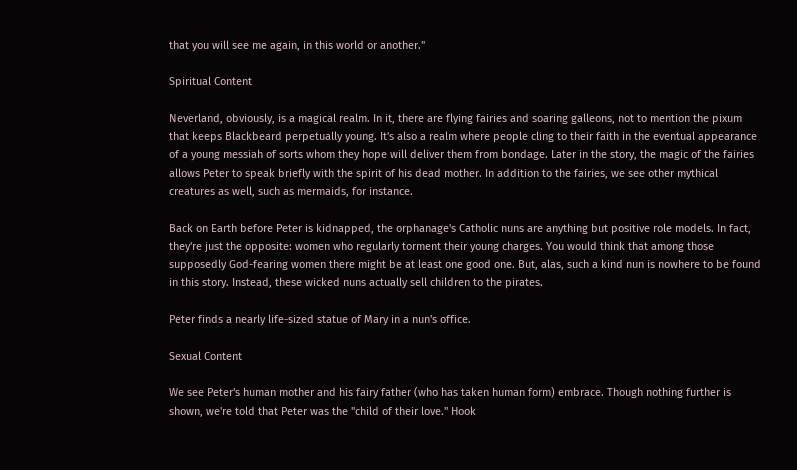that you will see me again, in this world or another."

Spiritual Content

Neverland, obviously, is a magical realm. In it, there are flying fairies and soaring galleons, not to mention the pixum that keeps Blackbeard perpetually young. It's also a realm where people cling to their faith in the eventual appearance of a young messiah of sorts whom they hope will deliver them from bondage. Later in the story, the magic of the fairies allows Peter to speak briefly with the spirit of his dead mother. In addition to the fairies, we see other mythical creatures as well, such as mermaids, for instance.

Back on Earth before Peter is kidnapped, the orphanage's Catholic nuns are anything but positive role models. In fact, they're just the opposite: women who regularly torment their young charges. You would think that among those supposedly God-fearing women there might be at least one good one. But, alas, such a kind nun is nowhere to be found in this story. Instead, these wicked nuns actually sell children to the pirates.

Peter finds a nearly life-sized statue of Mary in a nun's office.

Sexual Content

We see Peter's human mother and his fairy father (who has taken human form) embrace. Though nothing further is shown, we're told that Peter was the "child of their love." Hook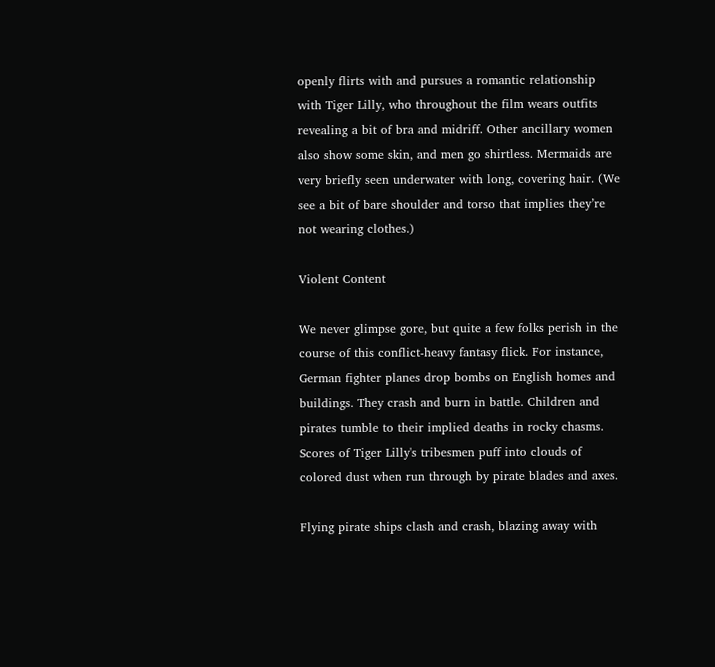openly flirts with and pursues a romantic relationship with Tiger Lilly, who throughout the film wears outfits revealing a bit of bra and midriff. Other ancillary women also show some skin, and men go shirtless. Mermaids are very briefly seen underwater with long, covering hair. (We see a bit of bare shoulder and torso that implies they’re not wearing clothes.)

Violent Content

We never glimpse gore, but quite a few folks perish in the course of this conflict-heavy fantasy flick. For instance, German fighter planes drop bombs on English homes and buildings. They crash and burn in battle. Children and pirates tumble to their implied deaths in rocky chasms. Scores of Tiger Lilly's tribesmen puff into clouds of colored dust when run through by pirate blades and axes.

Flying pirate ships clash and crash, blazing away with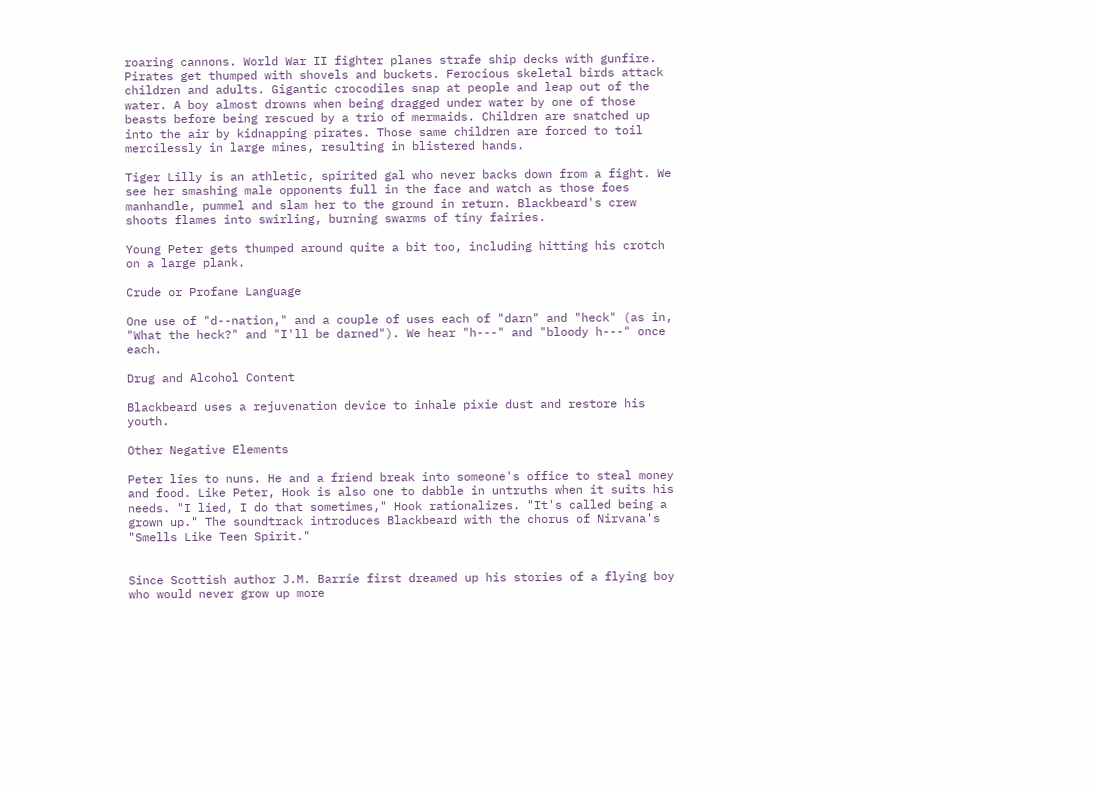roaring cannons. World War II fighter planes strafe ship decks with gunfire. Pirates get thumped with shovels and buckets. Ferocious skeletal birds attack children and adults. Gigantic crocodiles snap at people and leap out of the water. A boy almost drowns when being dragged under water by one of those beasts before being rescued by a trio of mermaids. Children are snatched up into the air by kidnapping pirates. Those same children are forced to toil mercilessly in large mines, resulting in blistered hands.

Tiger Lilly is an athletic, spirited gal who never backs down from a fight. We see her smashing male opponents full in the face and watch as those foes manhandle, pummel and slam her to the ground in return. Blackbeard's crew shoots flames into swirling, burning swarms of tiny fairies.

Young Peter gets thumped around quite a bit too, including hitting his crotch on a large plank.

Crude or Profane Language

One use of "d--nation," and a couple of uses each of "darn" and "heck" (as in, "What the heck?" and "I'll be darned"). We hear "h---" and "bloody h---" once each.

Drug and Alcohol Content

Blackbeard uses a rejuvenation device to inhale pixie dust and restore his youth.

Other Negative Elements

Peter lies to nuns. He and a friend break into someone's office to steal money and food. Like Peter, Hook is also one to dabble in untruths when it suits his needs. "I lied, I do that sometimes," Hook rationalizes. "It's called being a grown up." The soundtrack introduces Blackbeard with the chorus of Nirvana's "Smells Like Teen Spirit."


Since Scottish author J.M. Barrie first dreamed up his stories of a flying boy who would never grow up more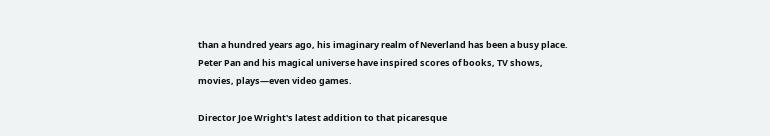than a hundred years ago, his imaginary realm of Neverland has been a busy place. Peter Pan and his magical universe have inspired scores of books, TV shows, movies, plays—even video games.

Director Joe Wright's latest addition to that picaresque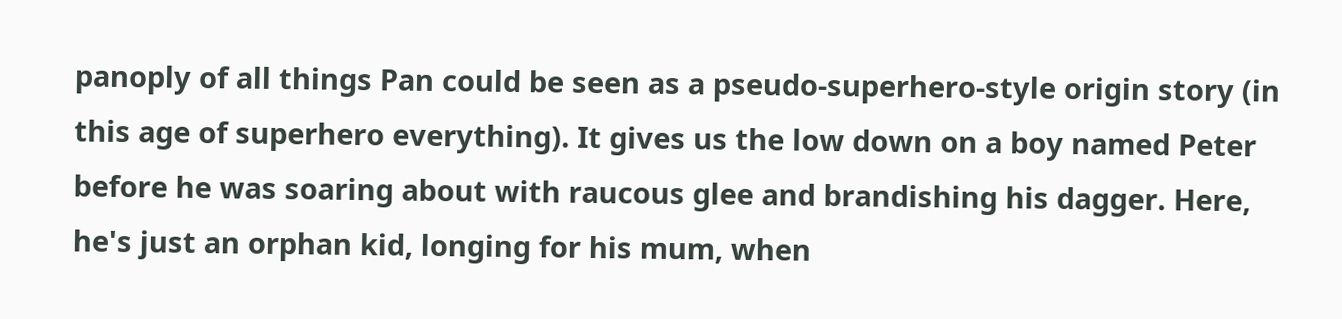panoply of all things Pan could be seen as a pseudo-superhero-style origin story (in this age of superhero everything). It gives us the low down on a boy named Peter before he was soaring about with raucous glee and brandishing his dagger. Here, he's just an orphan kid, longing for his mum, when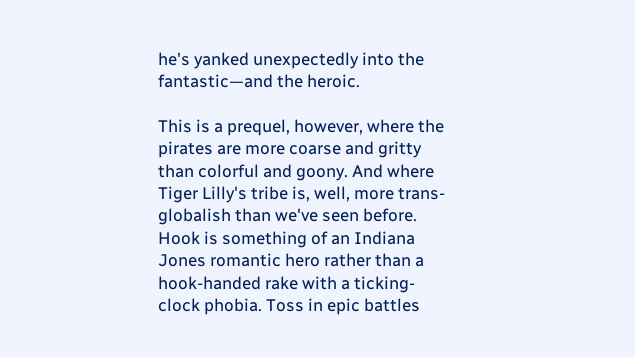he's yanked unexpectedly into the fantastic—and the heroic.

This is a prequel, however, where the pirates are more coarse and gritty than colorful and goony. And where Tiger Lilly's tribe is, well, more trans-globalish than we've seen before. Hook is something of an Indiana Jones romantic hero rather than a hook-handed rake with a ticking-clock phobia. Toss in epic battles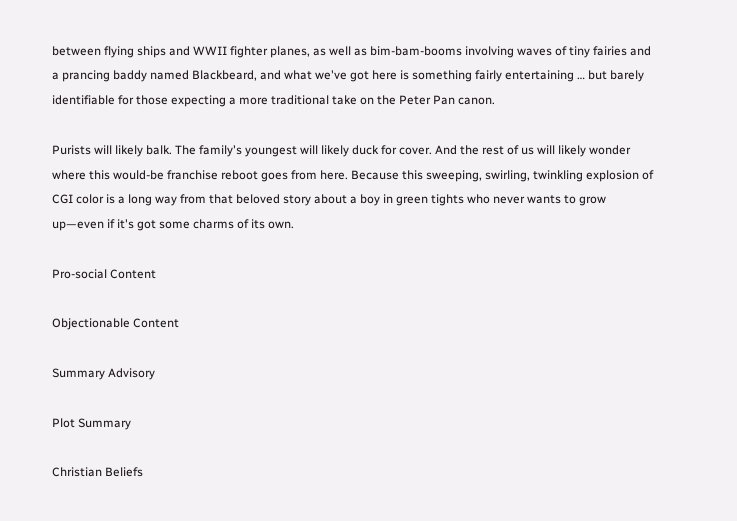between flying ships and WWII fighter planes, as well as bim-bam-booms involving waves of tiny fairies and a prancing baddy named Blackbeard, and what we've got here is something fairly entertaining … but barely identifiable for those expecting a more traditional take on the Peter Pan canon.

Purists will likely balk. The family's youngest will likely duck for cover. And the rest of us will likely wonder where this would-be franchise reboot goes from here. Because this sweeping, swirling, twinkling explosion of CGI color is a long way from that beloved story about a boy in green tights who never wants to grow up—even if it's got some charms of its own.

Pro-social Content

Objectionable Content

Summary Advisory

Plot Summary

Christian Beliefs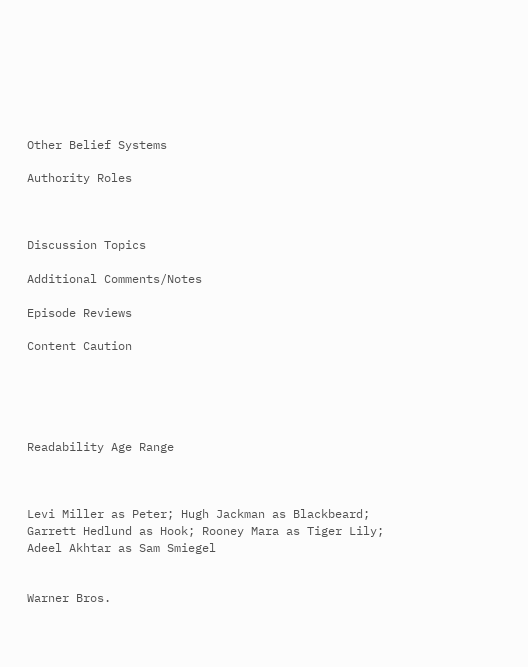Other Belief Systems

Authority Roles



Discussion Topics

Additional Comments/Notes

Episode Reviews

Content Caution





Readability Age Range



Levi Miller as Peter; Hugh Jackman as Blackbeard; Garrett Hedlund as Hook; Rooney Mara as Tiger Lily; Adeel Akhtar as Sam Smiegel


Warner Bros.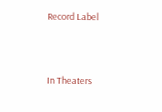Record Label



In Theaters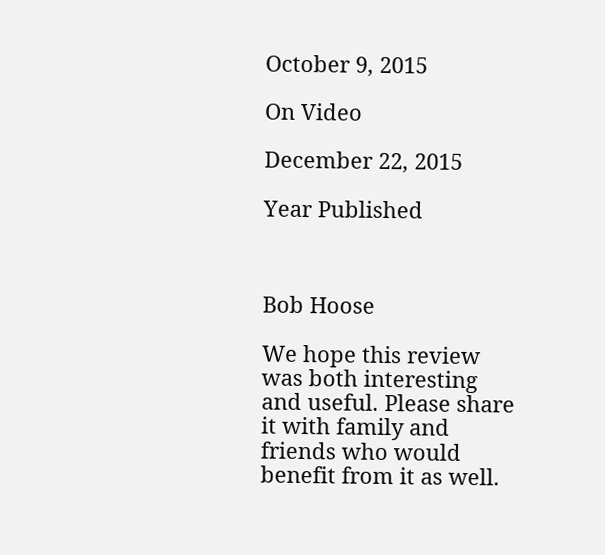October 9, 2015

On Video

December 22, 2015

Year Published



Bob Hoose

We hope this review was both interesting and useful. Please share it with family and friends who would benefit from it as well.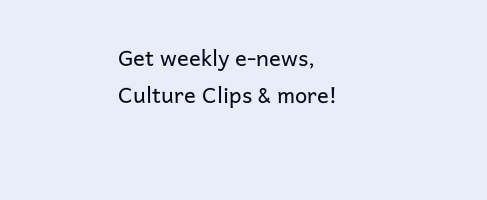Get weekly e-news, Culture Clips & more!